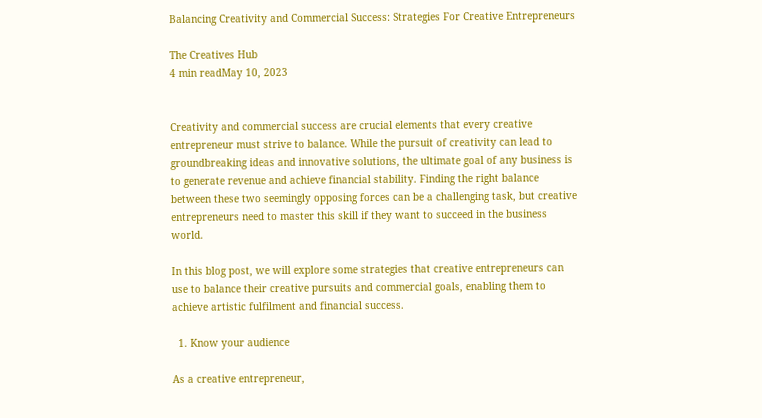Balancing Creativity and Commercial Success: Strategies For Creative Entrepreneurs

The Creatives Hub
4 min readMay 10, 2023


Creativity and commercial success are crucial elements that every creative entrepreneur must strive to balance. While the pursuit of creativity can lead to groundbreaking ideas and innovative solutions, the ultimate goal of any business is to generate revenue and achieve financial stability. Finding the right balance between these two seemingly opposing forces can be a challenging task, but creative entrepreneurs need to master this skill if they want to succeed in the business world.

In this blog post, we will explore some strategies that creative entrepreneurs can use to balance their creative pursuits and commercial goals, enabling them to achieve artistic fulfilment and financial success.

  1. Know your audience

As a creative entrepreneur,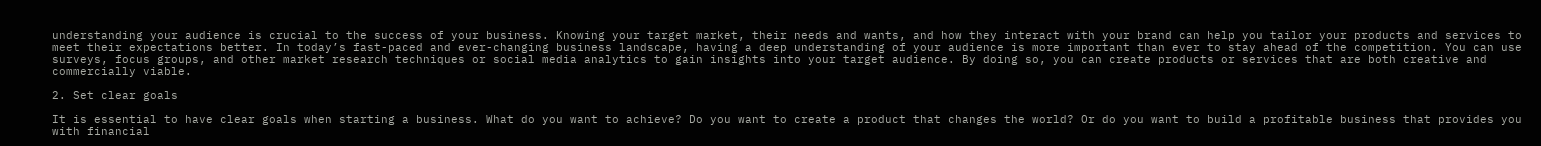understanding your audience is crucial to the success of your business. Knowing your target market, their needs and wants, and how they interact with your brand can help you tailor your products and services to meet their expectations better. In today’s fast-paced and ever-changing business landscape, having a deep understanding of your audience is more important than ever to stay ahead of the competition. You can use surveys, focus groups, and other market research techniques or social media analytics to gain insights into your target audience. By doing so, you can create products or services that are both creative and commercially viable.

2. Set clear goals

It is essential to have clear goals when starting a business. What do you want to achieve? Do you want to create a product that changes the world? Or do you want to build a profitable business that provides you with financial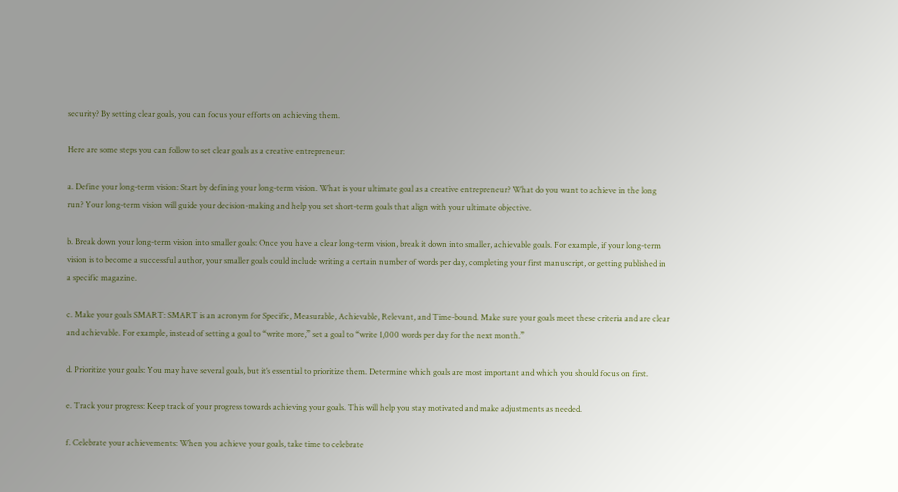security? By setting clear goals, you can focus your efforts on achieving them.

Here are some steps you can follow to set clear goals as a creative entrepreneur:

a. Define your long-term vision: Start by defining your long-term vision. What is your ultimate goal as a creative entrepreneur? What do you want to achieve in the long run? Your long-term vision will guide your decision-making and help you set short-term goals that align with your ultimate objective.

b. Break down your long-term vision into smaller goals: Once you have a clear long-term vision, break it down into smaller, achievable goals. For example, if your long-term vision is to become a successful author, your smaller goals could include writing a certain number of words per day, completing your first manuscript, or getting published in a specific magazine.

c. Make your goals SMART: SMART is an acronym for Specific, Measurable, Achievable, Relevant, and Time-bound. Make sure your goals meet these criteria and are clear and achievable. For example, instead of setting a goal to “write more,” set a goal to “write 1,000 words per day for the next month.”

d. Prioritize your goals: You may have several goals, but it’s essential to prioritize them. Determine which goals are most important and which you should focus on first.

e. Track your progress: Keep track of your progress towards achieving your goals. This will help you stay motivated and make adjustments as needed.

f. Celebrate your achievements: When you achieve your goals, take time to celebrate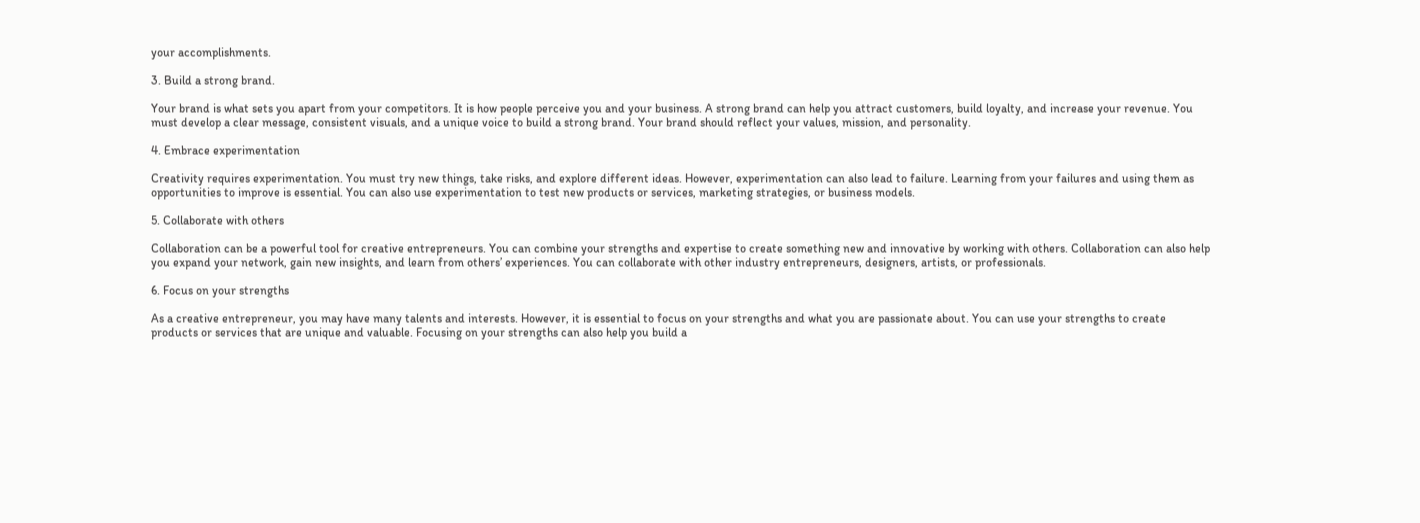your accomplishments.

3. Build a strong brand.

Your brand is what sets you apart from your competitors. It is how people perceive you and your business. A strong brand can help you attract customers, build loyalty, and increase your revenue. You must develop a clear message, consistent visuals, and a unique voice to build a strong brand. Your brand should reflect your values, mission, and personality.

4. Embrace experimentation

Creativity requires experimentation. You must try new things, take risks, and explore different ideas. However, experimentation can also lead to failure. Learning from your failures and using them as opportunities to improve is essential. You can also use experimentation to test new products or services, marketing strategies, or business models.

5. Collaborate with others

Collaboration can be a powerful tool for creative entrepreneurs. You can combine your strengths and expertise to create something new and innovative by working with others. Collaboration can also help you expand your network, gain new insights, and learn from others’ experiences. You can collaborate with other industry entrepreneurs, designers, artists, or professionals.

6. Focus on your strengths

As a creative entrepreneur, you may have many talents and interests. However, it is essential to focus on your strengths and what you are passionate about. You can use your strengths to create products or services that are unique and valuable. Focusing on your strengths can also help you build a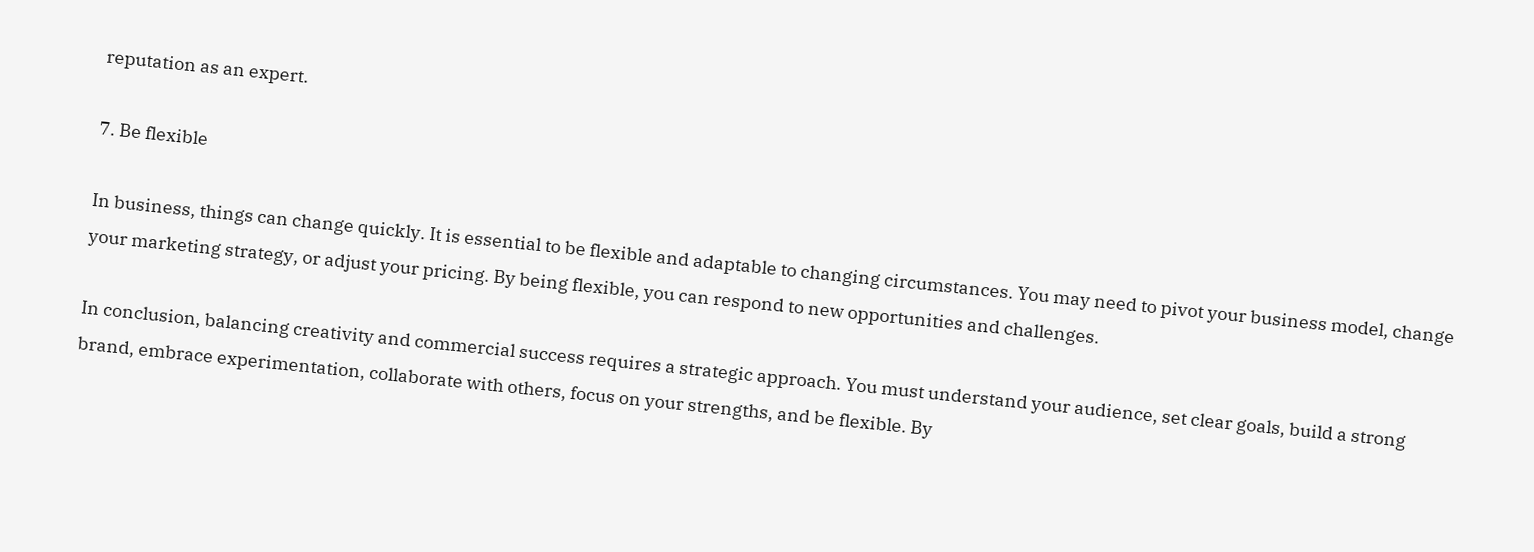reputation as an expert.

7. Be flexible

In business, things can change quickly. It is essential to be flexible and adaptable to changing circumstances. You may need to pivot your business model, change your marketing strategy, or adjust your pricing. By being flexible, you can respond to new opportunities and challenges.

In conclusion, balancing creativity and commercial success requires a strategic approach. You must understand your audience, set clear goals, build a strong brand, embrace experimentation, collaborate with others, focus on your strengths, and be flexible. By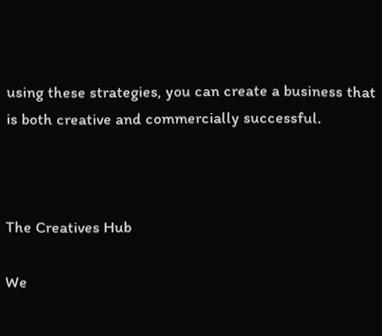using these strategies, you can create a business that is both creative and commercially successful.



The Creatives Hub

We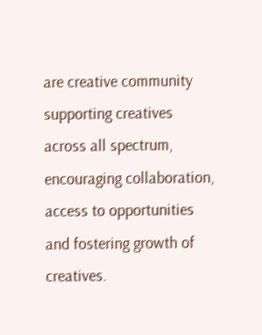are creative community supporting creatives across all spectrum, encouraging collaboration, access to opportunities and fostering growth of creatives.